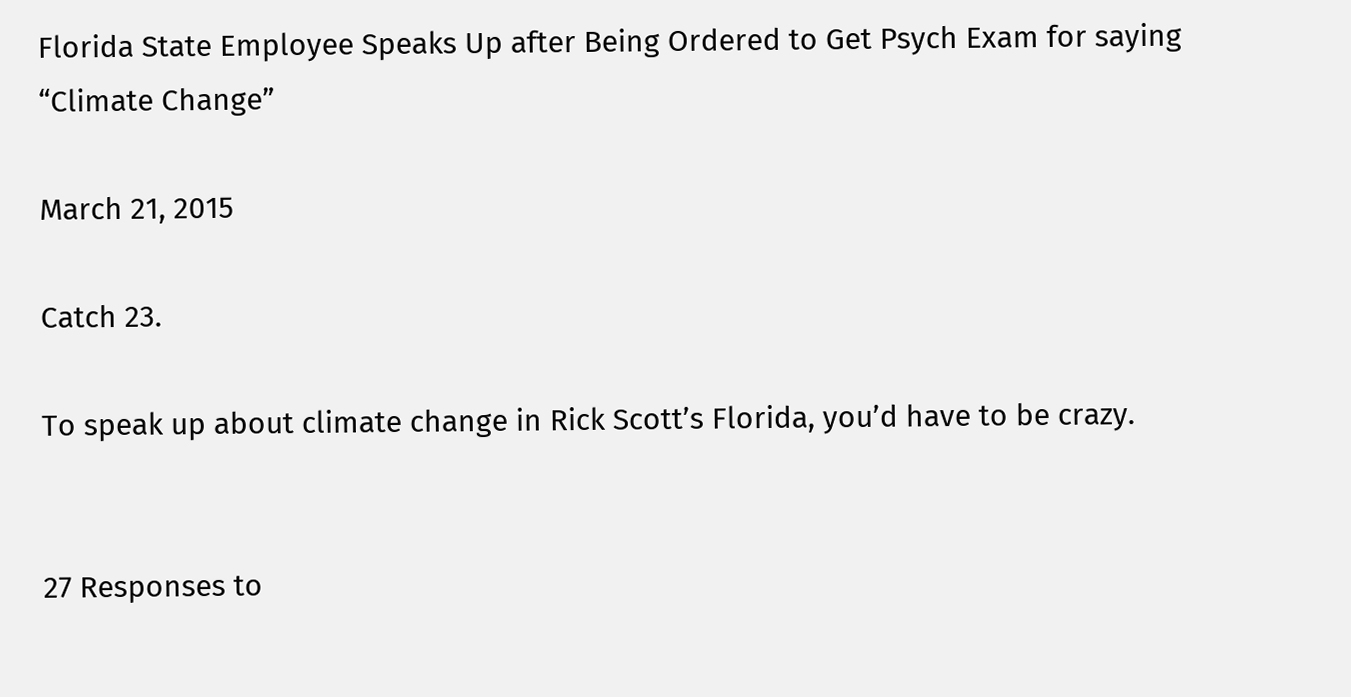Florida State Employee Speaks Up after Being Ordered to Get Psych Exam for saying “Climate Change”

March 21, 2015

Catch 23.

To speak up about climate change in Rick Scott’s Florida, you’d have to be crazy.


27 Responses to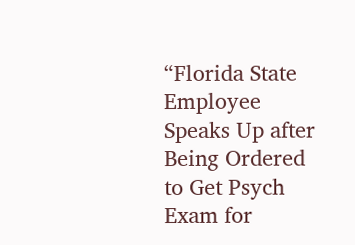“Florida State Employee Speaks Up after Being Ordered to Get Psych Exam for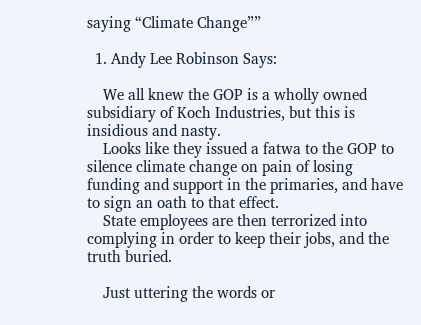saying “Climate Change””

  1. Andy Lee Robinson Says:

    We all knew the GOP is a wholly owned subsidiary of Koch Industries, but this is insidious and nasty.
    Looks like they issued a fatwa to the GOP to silence climate change on pain of losing funding and support in the primaries, and have to sign an oath to that effect.
    State employees are then terrorized into complying in order to keep their jobs, and the truth buried.

    Just uttering the words or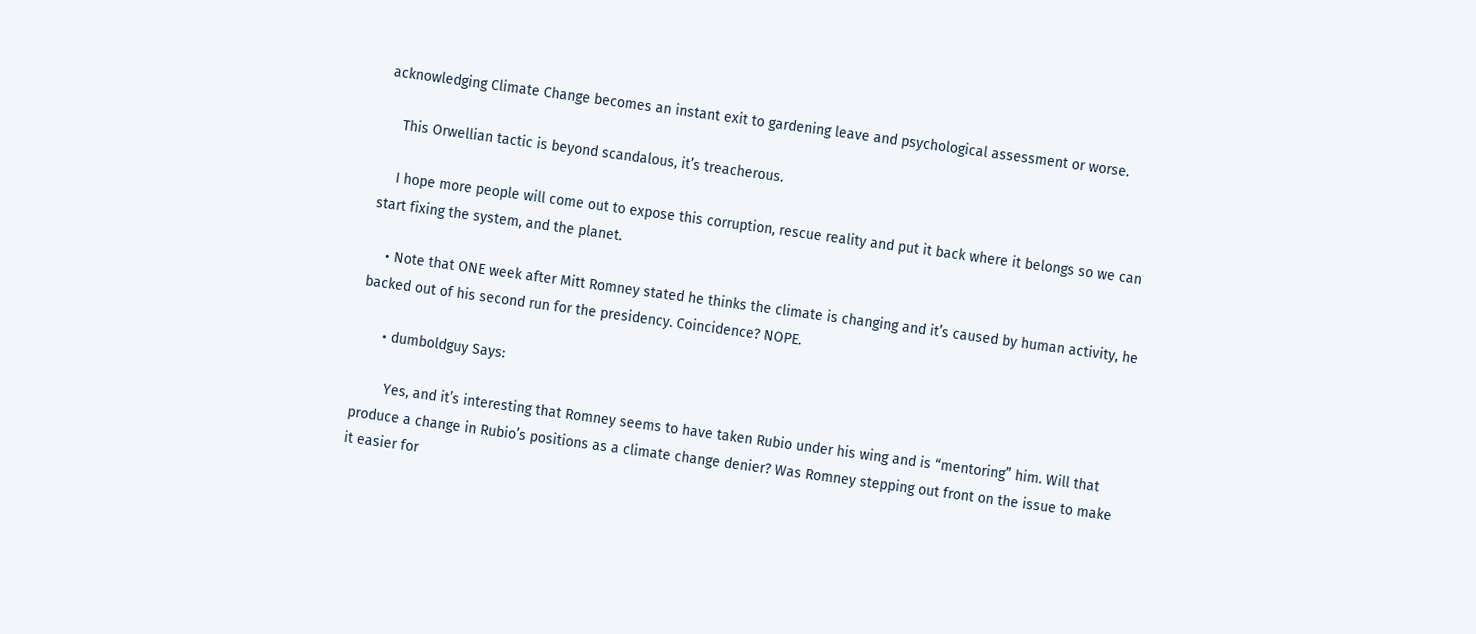acknowledging Climate Change becomes an instant exit to gardening leave and psychological assessment or worse.

    This Orwellian tactic is beyond scandalous, it’s treacherous.

    I hope more people will come out to expose this corruption, rescue reality and put it back where it belongs so we can start fixing the system, and the planet.

    • Note that ONE week after Mitt Romney stated he thinks the climate is changing and it’s caused by human activity, he backed out of his second run for the presidency. Coincidence? NOPE.

      • dumboldguy Says:

        Yes, and it’s interesting that Romney seems to have taken Rubio under his wing and is “mentoring” him. Will that produce a change in Rubio’s positions as a climate change denier? Was Romney stepping out front on the issue to make it easier for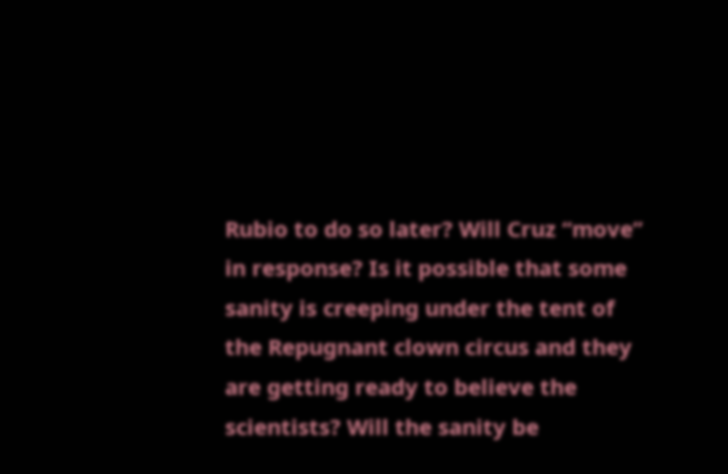Rubio to do so later? Will Cruz “move” in response? Is it possible that some sanity is creeping under the tent of the Repugnant clown circus and they are getting ready to believe the scientists? Will the sanity be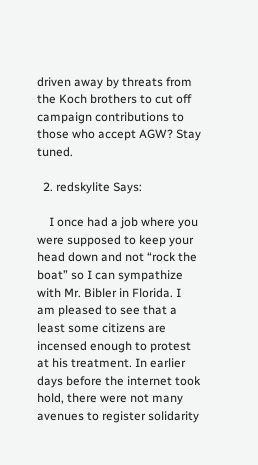driven away by threats from the Koch brothers to cut off campaign contributions to those who accept AGW? Stay tuned.

  2. redskylite Says:

    I once had a job where you were supposed to keep your head down and not “rock the boat” so I can sympathize with Mr. Bibler in Florida. I am pleased to see that a least some citizens are incensed enough to protest at his treatment. In earlier days before the internet took hold, there were not many avenues to register solidarity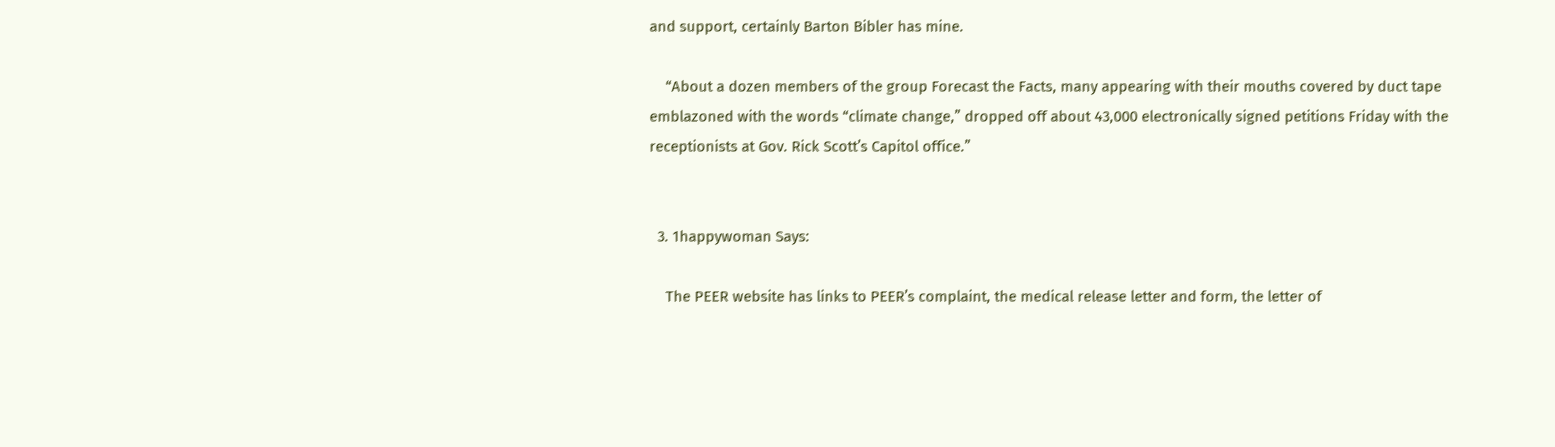and support, certainly Barton Bibler has mine.

    “About a dozen members of the group Forecast the Facts, many appearing with their mouths covered by duct tape emblazoned with the words “climate change,” dropped off about 43,000 electronically signed petitions Friday with the receptionists at Gov. Rick Scott’s Capitol office.”


  3. 1happywoman Says:

    The PEER website has links to PEER’s complaint, the medical release letter and form, the letter of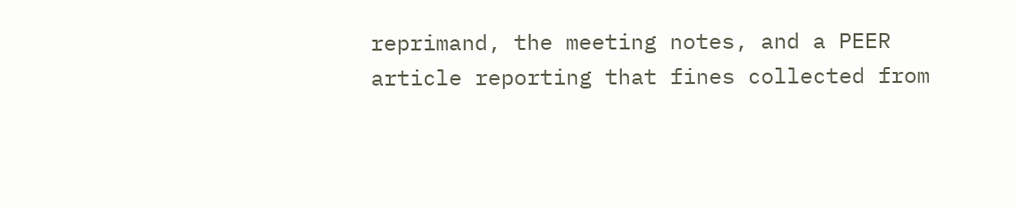reprimand, the meeting notes, and a PEER article reporting that fines collected from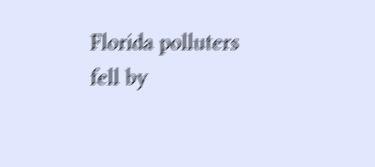Florida polluters fell by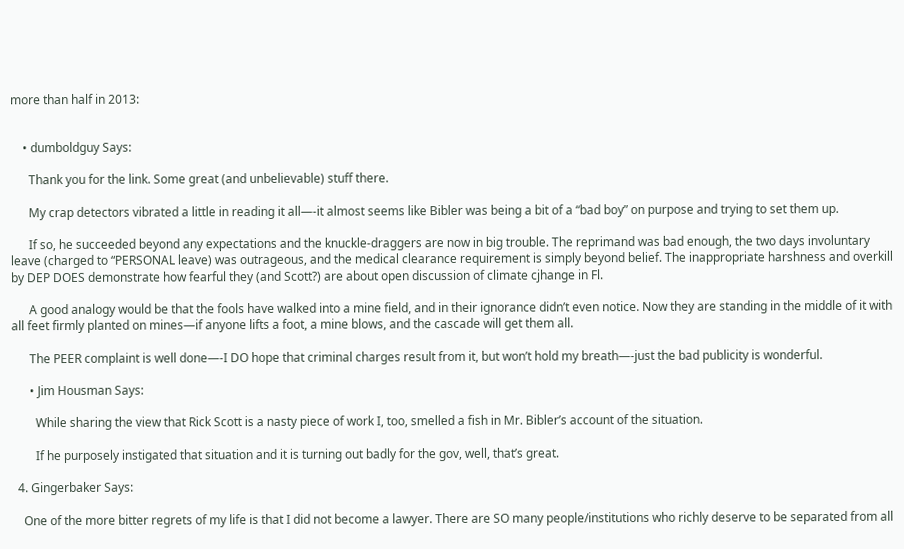more than half in 2013:


    • dumboldguy Says:

      Thank you for the link. Some great (and unbelievable) stuff there.

      My crap detectors vibrated a little in reading it all—-it almost seems like Bibler was being a bit of a “bad boy” on purpose and trying to set them up.

      If so, he succeeded beyond any expectations and the knuckle-draggers are now in big trouble. The reprimand was bad enough, the two days involuntary leave (charged to “PERSONAL leave) was outrageous, and the medical clearance requirement is simply beyond belief. The inappropriate harshness and overkill by DEP DOES demonstrate how fearful they (and Scott?) are about open discussion of climate cjhange in Fl.

      A good analogy would be that the fools have walked into a mine field, and in their ignorance didn’t even notice. Now they are standing in the middle of it with all feet firmly planted on mines—if anyone lifts a foot, a mine blows, and the cascade will get them all.

      The PEER complaint is well done—-I DO hope that criminal charges result from it, but won’t hold my breath—-just the bad publicity is wonderful.

      • Jim Housman Says:

        While sharing the view that Rick Scott is a nasty piece of work I, too, smelled a fish in Mr. Bibler’s account of the situation.

        If he purposely instigated that situation and it is turning out badly for the gov, well, that’s great.

  4. Gingerbaker Says:

    One of the more bitter regrets of my life is that I did not become a lawyer. There are SO many people/institutions who richly deserve to be separated from all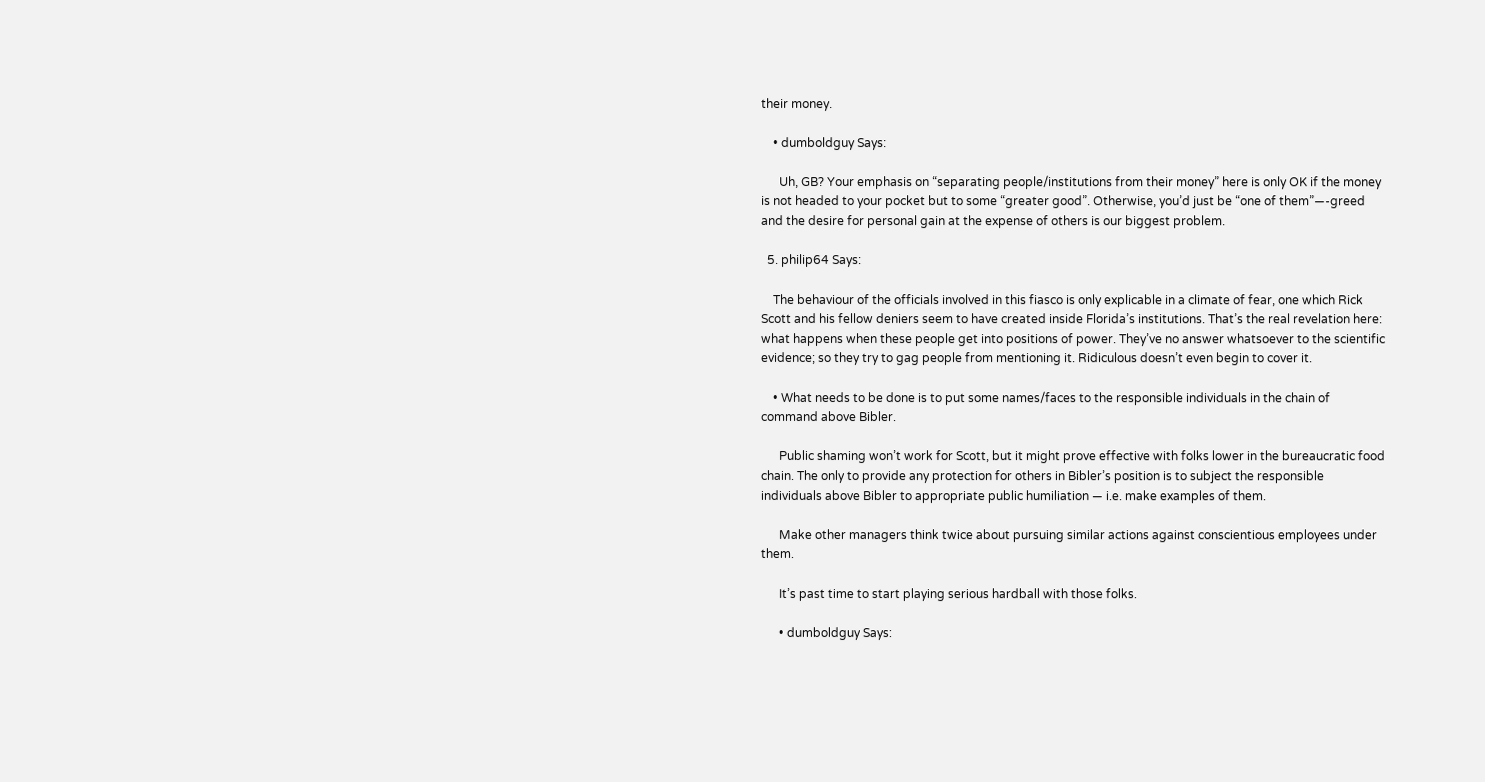their money.

    • dumboldguy Says:

      Uh, GB? Your emphasis on “separating people/institutions from their money” here is only OK if the money is not headed to your pocket but to some “greater good”. Otherwise, you’d just be “one of them”—-greed and the desire for personal gain at the expense of others is our biggest problem.

  5. philip64 Says:

    The behaviour of the officials involved in this fiasco is only explicable in a climate of fear, one which Rick Scott and his fellow deniers seem to have created inside Florida’s institutions. That’s the real revelation here: what happens when these people get into positions of power. They’ve no answer whatsoever to the scientific evidence; so they try to gag people from mentioning it. Ridiculous doesn’t even begin to cover it.

    • What needs to be done is to put some names/faces to the responsible individuals in the chain of command above Bibler.

      Public shaming won’t work for Scott, but it might prove effective with folks lower in the bureaucratic food chain. The only to provide any protection for others in Bibler’s position is to subject the responsible individuals above Bibler to appropriate public humiliation — i.e. make examples of them.

      Make other managers think twice about pursuing similar actions against conscientious employees under them.

      It’s past time to start playing serious hardball with those folks.

      • dumboldguy Says: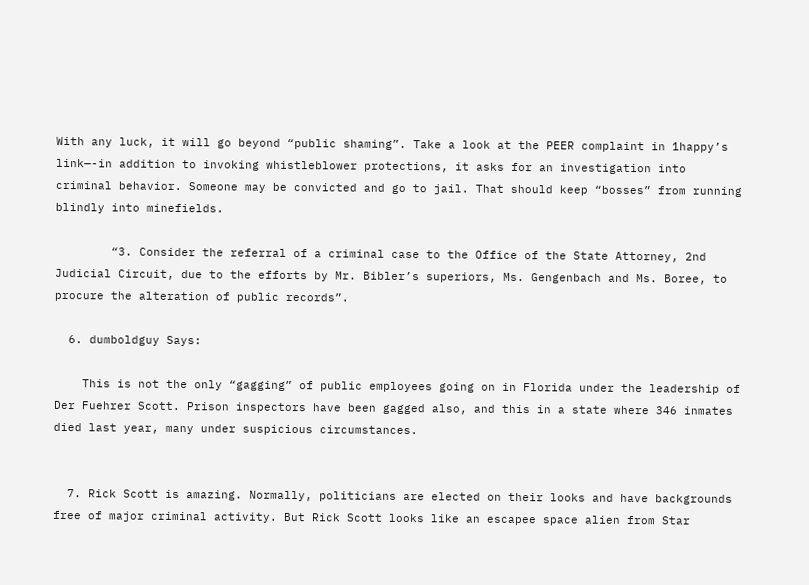With any luck, it will go beyond “public shaming”. Take a look at the PEER complaint in 1happy’s link—-in addition to invoking whistleblower protections, it asks for an investigation into criminal behavior. Someone may be convicted and go to jail. That should keep “bosses” from running blindly into minefields.

        “3. Consider the referral of a criminal case to the Office of the State Attorney, 2nd Judicial Circuit, due to the efforts by Mr. Bibler’s superiors, Ms. Gengenbach and Ms. Boree, to procure the alteration of public records”.

  6. dumboldguy Says:

    This is not the only “gagging” of public employees going on in Florida under the leadership of Der Fuehrer Scott. Prison inspectors have been gagged also, and this in a state where 346 inmates died last year, many under suspicious circumstances.


  7. Rick Scott is amazing. Normally, politicians are elected on their looks and have backgrounds free of major criminal activity. But Rick Scott looks like an escapee space alien from Star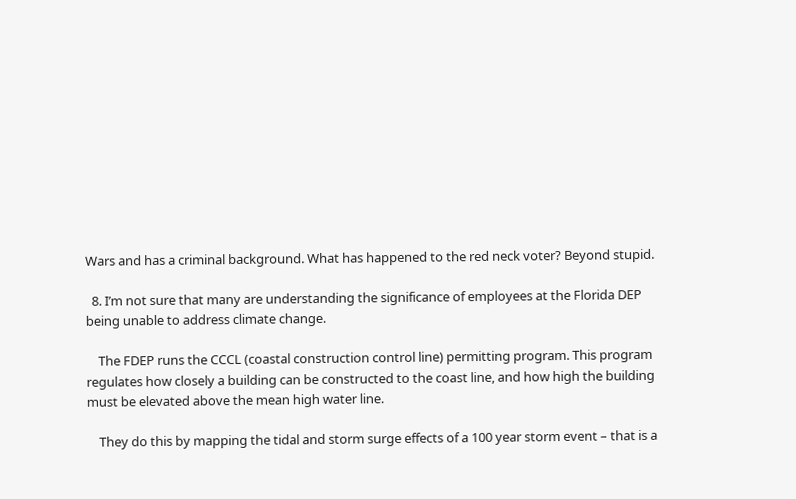Wars and has a criminal background. What has happened to the red neck voter? Beyond stupid.

  8. I’m not sure that many are understanding the significance of employees at the Florida DEP being unable to address climate change.

    The FDEP runs the CCCL (coastal construction control line) permitting program. This program regulates how closely a building can be constructed to the coast line, and how high the building must be elevated above the mean high water line.

    They do this by mapping the tidal and storm surge effects of a 100 year storm event – that is a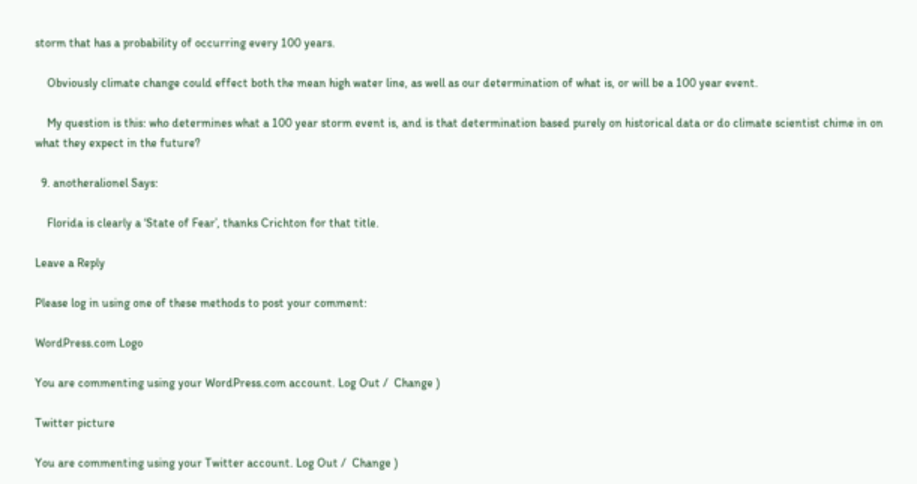storm that has a probability of occurring every 100 years.

    Obviously climate change could effect both the mean high water line, as well as our determination of what is, or will be a 100 year event.

    My question is this: who determines what a 100 year storm event is, and is that determination based purely on historical data or do climate scientist chime in on what they expect in the future?

  9. anotheralionel Says:

    Florida is clearly a ‘State of Fear’, thanks Crichton for that title.

Leave a Reply

Please log in using one of these methods to post your comment:

WordPress.com Logo

You are commenting using your WordPress.com account. Log Out /  Change )

Twitter picture

You are commenting using your Twitter account. Log Out /  Change )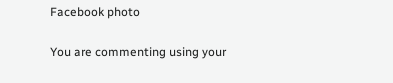Facebook photo

You are commenting using your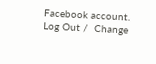Facebook account. Log Out /  Change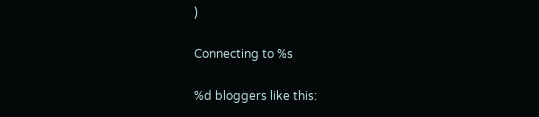)

Connecting to %s

%d bloggers like this: